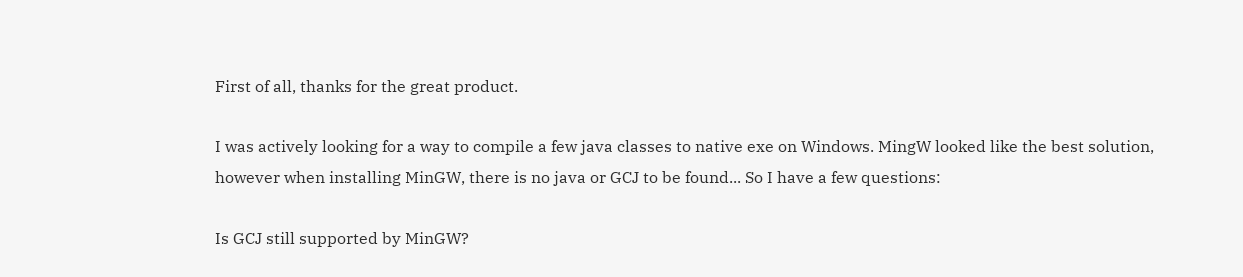First of all, thanks for the great product.

I was actively looking for a way to compile a few java classes to native exe on Windows. MingW looked like the best solution, however when installing MinGW, there is no java or GCJ to be found... So I have a few questions:

Is GCJ still supported by MinGW?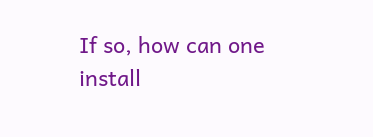If so, how can one install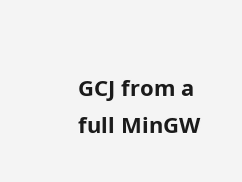GCJ from a full MinGW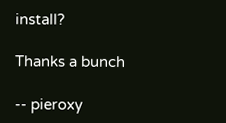install?

Thanks a bunch

-- pieroxy